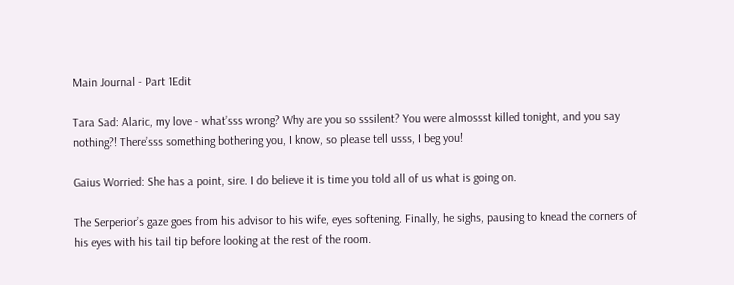Main Journal - Part 1Edit

Tara Sad: Alaric, my love - what’sss wrong? Why are you so sssilent? You were almossst killed tonight, and you say nothing?! There’sss something bothering you, I know, so please tell usss, I beg you!

Gaius Worried: She has a point, sire. I do believe it is time you told all of us what is going on.

The Serperior’s gaze goes from his advisor to his wife, eyes softening. Finally, he sighs, pausing to knead the corners of his eyes with his tail tip before looking at the rest of the room.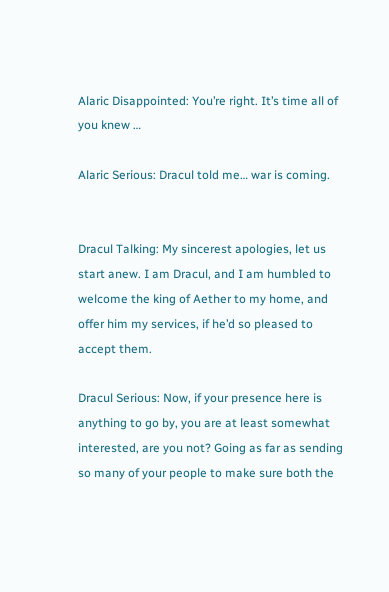Alaric Disappointed: You’re right. It’s time all of you knew …

Alaric Serious: Dracul told me… war is coming.


Dracul Talking: My sincerest apologies, let us start anew. I am Dracul, and I am humbled to welcome the king of Aether to my home, and offer him my services, if he’d so pleased to accept them.

Dracul Serious: Now, if your presence here is anything to go by, you are at least somewhat interested, are you not? Going as far as sending so many of your people to make sure both the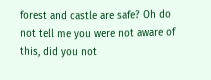forest and castle are safe? Oh do not tell me you were not aware of this, did you not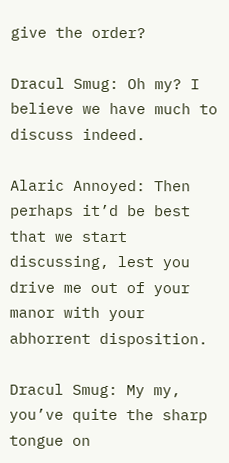give the order?

Dracul Smug: Oh my? I believe we have much to discuss indeed.

Alaric Annoyed: Then perhaps it’d be best that we start discussing, lest you drive me out of your manor with your abhorrent disposition.

Dracul Smug: My my, you’ve quite the sharp tongue on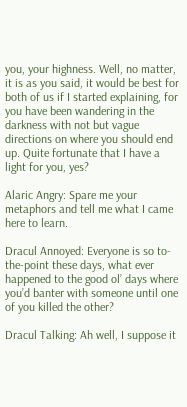you, your highness. Well, no matter, it is as you said, it would be best for both of us if I started explaining, for you have been wandering in the darkness with not but vague directions on where you should end up. Quite fortunate that I have a light for you, yes?

Alaric Angry: Spare me your metaphors and tell me what I came here to learn.

Dracul Annoyed: Everyone is so to-the-point these days, what ever happened to the good ol’ days where you’d banter with someone until one of you killed the other?

Dracul Talking: Ah well, I suppose it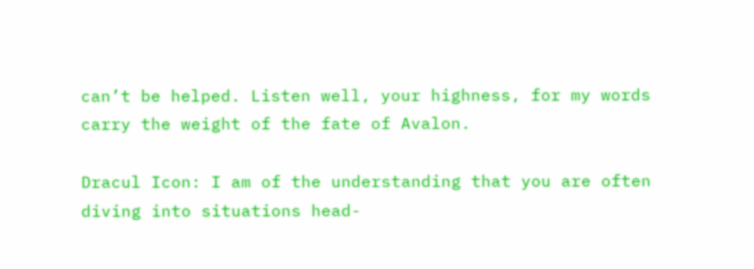can’t be helped. Listen well, your highness, for my words carry the weight of the fate of Avalon.

Dracul Icon: I am of the understanding that you are often diving into situations head-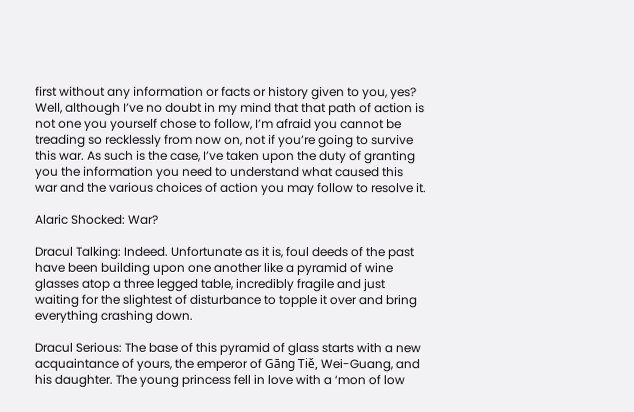first without any information or facts or history given to you, yes? Well, although I’ve no doubt in my mind that that path of action is not one you yourself chose to follow, I’m afraid you cannot be treading so recklessly from now on, not if you’re going to survive this war. As such is the case, I’ve taken upon the duty of granting you the information you need to understand what caused this war and the various choices of action you may follow to resolve it.

Alaric Shocked: War?

Dracul Talking: Indeed. Unfortunate as it is, foul deeds of the past have been building upon one another like a pyramid of wine glasses atop a three legged table, incredibly fragile and just waiting for the slightest of disturbance to topple it over and bring everything crashing down.

Dracul Serious: The base of this pyramid of glass starts with a new acquaintance of yours, the emperor of Gāng Tiě, Wei-Guang, and his daughter. The young princess fell in love with a ‘mon of low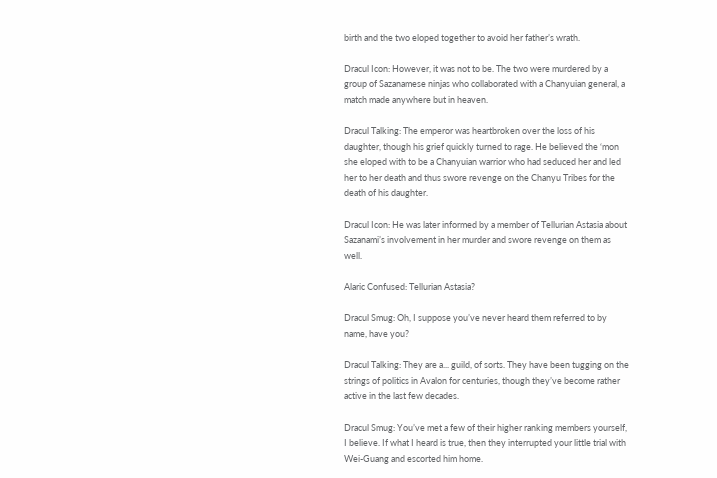birth and the two eloped together to avoid her father’s wrath.

Dracul Icon: However, it was not to be. The two were murdered by a group of Sazanamese ninjas who collaborated with a Chanyuian general, a match made anywhere but in heaven.

Dracul Talking: The emperor was heartbroken over the loss of his daughter, though his grief quickly turned to rage. He believed the ‘mon she eloped with to be a Chanyuian warrior who had seduced her and led her to her death and thus swore revenge on the Chanyu Tribes for the death of his daughter.

Dracul Icon: He was later informed by a member of Tellurian Astasia about Sazanami’s involvement in her murder and swore revenge on them as well.

Alaric Confused: Tellurian Astasia?

Dracul Smug: Oh, I suppose you’ve never heard them referred to by name, have you?

Dracul Talking: They are a... guild, of sorts. They have been tugging on the strings of politics in Avalon for centuries, though they’ve become rather active in the last few decades.

Dracul Smug: You’ve met a few of their higher ranking members yourself, I believe. If what I heard is true, then they interrupted your little trial with Wei-Guang and escorted him home.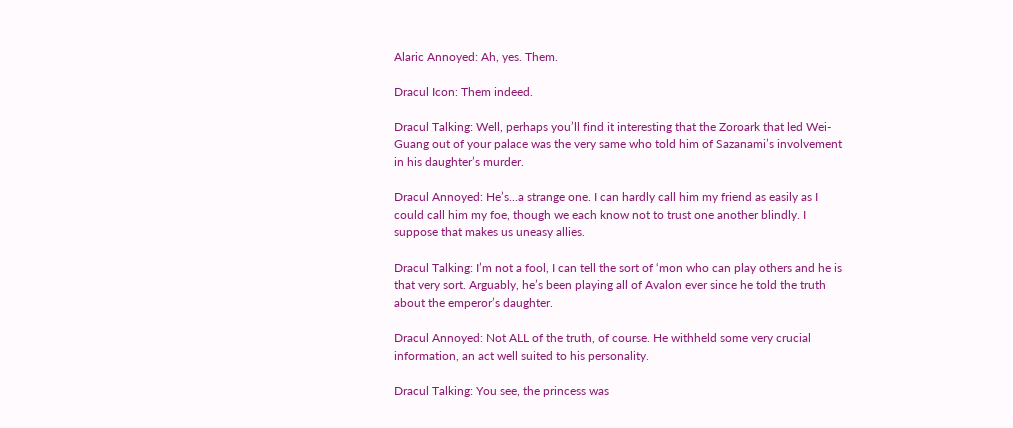Alaric Annoyed: Ah, yes. Them.

Dracul Icon: Them indeed.

Dracul Talking: Well, perhaps you’ll find it interesting that the Zoroark that led Wei-Guang out of your palace was the very same who told him of Sazanami’s involvement in his daughter’s murder.

Dracul Annoyed: He’s...a strange one. I can hardly call him my friend as easily as I could call him my foe, though we each know not to trust one another blindly. I suppose that makes us uneasy allies.

Dracul Talking: I’m not a fool, I can tell the sort of ‘mon who can play others and he is that very sort. Arguably, he’s been playing all of Avalon ever since he told the truth about the emperor’s daughter.

Dracul Annoyed: Not ALL of the truth, of course. He withheld some very crucial information, an act well suited to his personality.

Dracul Talking: You see, the princess was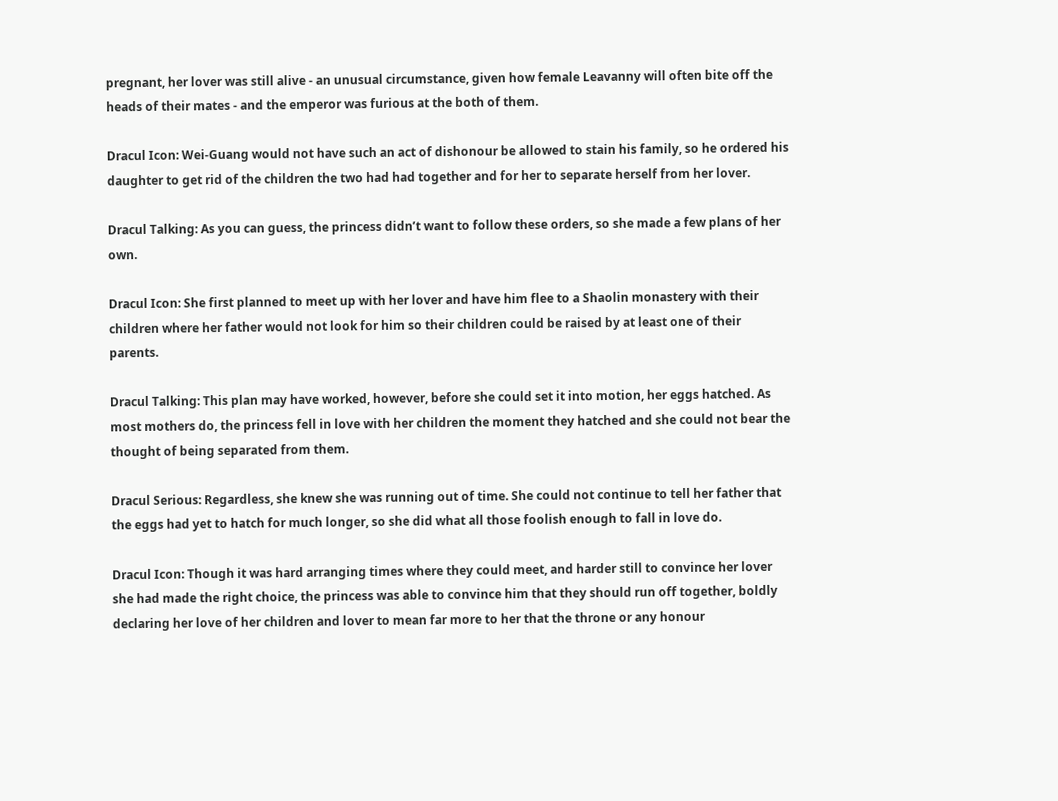pregnant, her lover was still alive - an unusual circumstance, given how female Leavanny will often bite off the heads of their mates - and the emperor was furious at the both of them.

Dracul Icon: Wei-Guang would not have such an act of dishonour be allowed to stain his family, so he ordered his daughter to get rid of the children the two had had together and for her to separate herself from her lover.

Dracul Talking: As you can guess, the princess didn’t want to follow these orders, so she made a few plans of her own.

Dracul Icon: She first planned to meet up with her lover and have him flee to a Shaolin monastery with their children where her father would not look for him so their children could be raised by at least one of their parents.

Dracul Talking: This plan may have worked, however, before she could set it into motion, her eggs hatched. As most mothers do, the princess fell in love with her children the moment they hatched and she could not bear the thought of being separated from them.

Dracul Serious: Regardless, she knew she was running out of time. She could not continue to tell her father that the eggs had yet to hatch for much longer, so she did what all those foolish enough to fall in love do.

Dracul Icon: Though it was hard arranging times where they could meet, and harder still to convince her lover she had made the right choice, the princess was able to convince him that they should run off together, boldly declaring her love of her children and lover to mean far more to her that the throne or any honour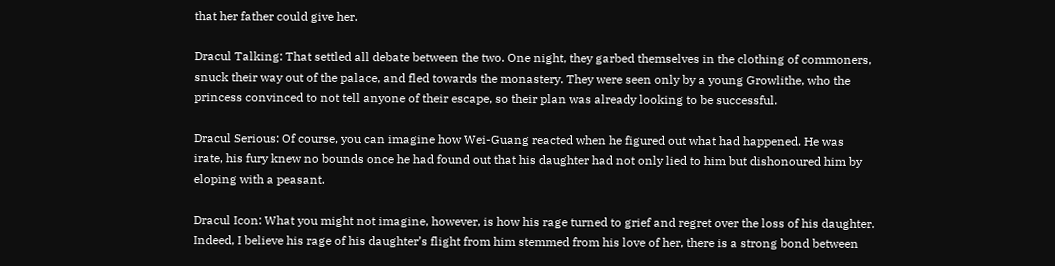that her father could give her.

Dracul Talking: That settled all debate between the two. One night, they garbed themselves in the clothing of commoners, snuck their way out of the palace, and fled towards the monastery. They were seen only by a young Growlithe, who the princess convinced to not tell anyone of their escape, so their plan was already looking to be successful.

Dracul Serious: Of course, you can imagine how Wei-Guang reacted when he figured out what had happened. He was irate, his fury knew no bounds once he had found out that his daughter had not only lied to him but dishonoured him by eloping with a peasant.

Dracul Icon: What you might not imagine, however, is how his rage turned to grief and regret over the loss of his daughter. Indeed, I believe his rage of his daughter’s flight from him stemmed from his love of her, there is a strong bond between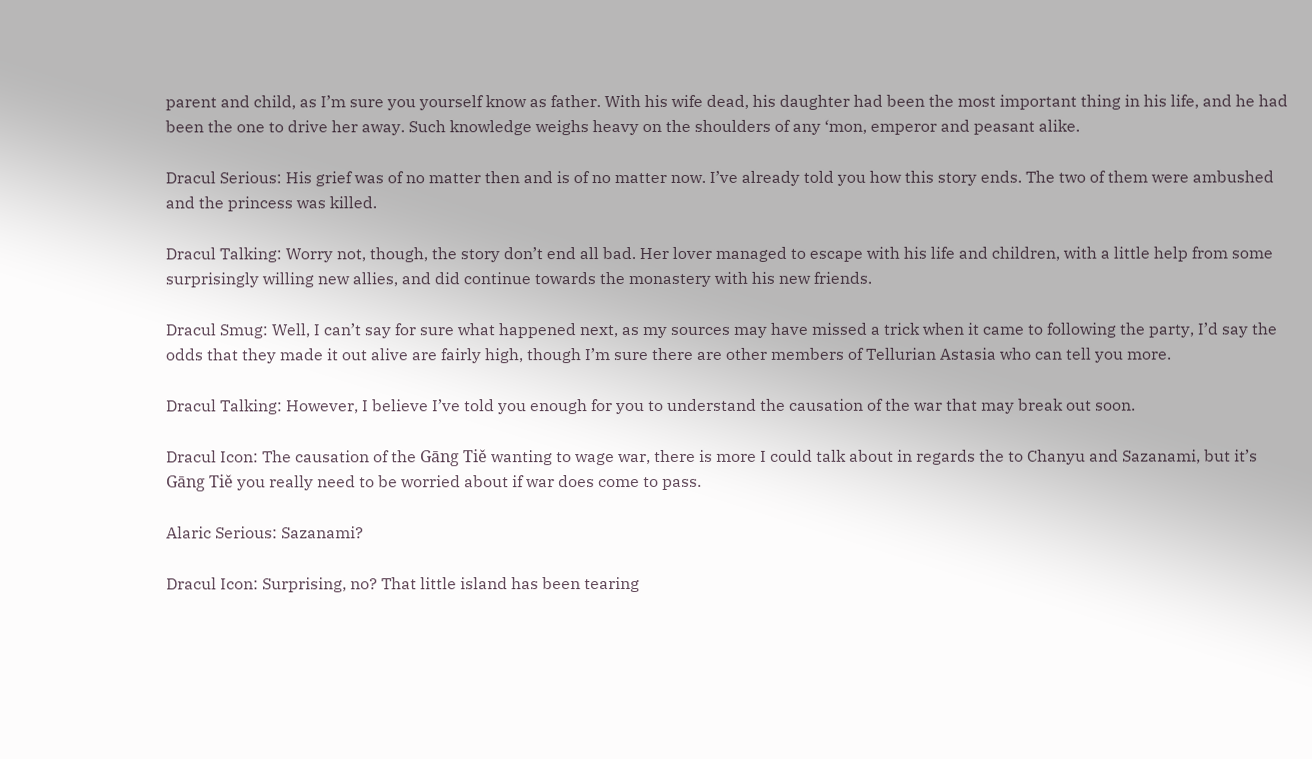parent and child, as I’m sure you yourself know as father. With his wife dead, his daughter had been the most important thing in his life, and he had been the one to drive her away. Such knowledge weighs heavy on the shoulders of any ‘mon, emperor and peasant alike.

Dracul Serious: His grief was of no matter then and is of no matter now. I’ve already told you how this story ends. The two of them were ambushed and the princess was killed.

Dracul Talking: Worry not, though, the story don’t end all bad. Her lover managed to escape with his life and children, with a little help from some surprisingly willing new allies, and did continue towards the monastery with his new friends.

Dracul Smug: Well, I can’t say for sure what happened next, as my sources may have missed a trick when it came to following the party, I’d say the odds that they made it out alive are fairly high, though I’m sure there are other members of Tellurian Astasia who can tell you more.

Dracul Talking: However, I believe I’ve told you enough for you to understand the causation of the war that may break out soon.

Dracul Icon: The causation of the Gāng Tiě wanting to wage war, there is more I could talk about in regards the to Chanyu and Sazanami, but it’s Gāng Tiě you really need to be worried about if war does come to pass.

Alaric Serious: Sazanami?

Dracul Icon: Surprising, no? That little island has been tearing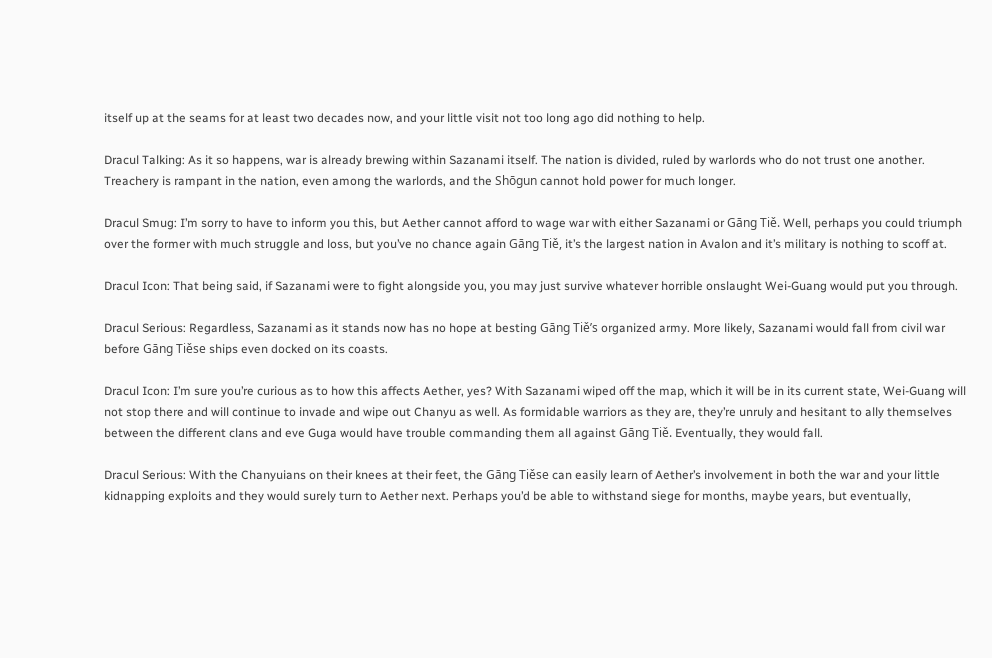itself up at the seams for at least two decades now, and your little visit not too long ago did nothing to help.

Dracul Talking: As it so happens, war is already brewing within Sazanami itself. The nation is divided, ruled by warlords who do not trust one another. Treachery is rampant in the nation, even among the warlords, and the Shōgun cannot hold power for much longer.

Dracul Smug: I’m sorry to have to inform you this, but Aether cannot afford to wage war with either Sazanami or Gāng Tiě. Well, perhaps you could triumph over the former with much struggle and loss, but you’ve no chance again Gāng Tiě, it’s the largest nation in Avalon and it’s military is nothing to scoff at.

Dracul Icon: That being said, if Sazanami were to fight alongside you, you may just survive whatever horrible onslaught Wei-Guang would put you through.

Dracul Serious: Regardless, Sazanami as it stands now has no hope at besting Gāng Tiě’s organized army. More likely, Sazanami would fall from civil war before Gāng Tiěse ships even docked on its coasts.

Dracul Icon: I’m sure you’re curious as to how this affects Aether, yes? With Sazanami wiped off the map, which it will be in its current state, Wei-Guang will not stop there and will continue to invade and wipe out Chanyu as well. As formidable warriors as they are, they’re unruly and hesitant to ally themselves between the different clans and eve Guga would have trouble commanding them all against Gāng Tiě. Eventually, they would fall.

Dracul Serious: With the Chanyuians on their knees at their feet, the Gāng Tiěse can easily learn of Aether’s involvement in both the war and your little kidnapping exploits and they would surely turn to Aether next. Perhaps you’d be able to withstand siege for months, maybe years, but eventually,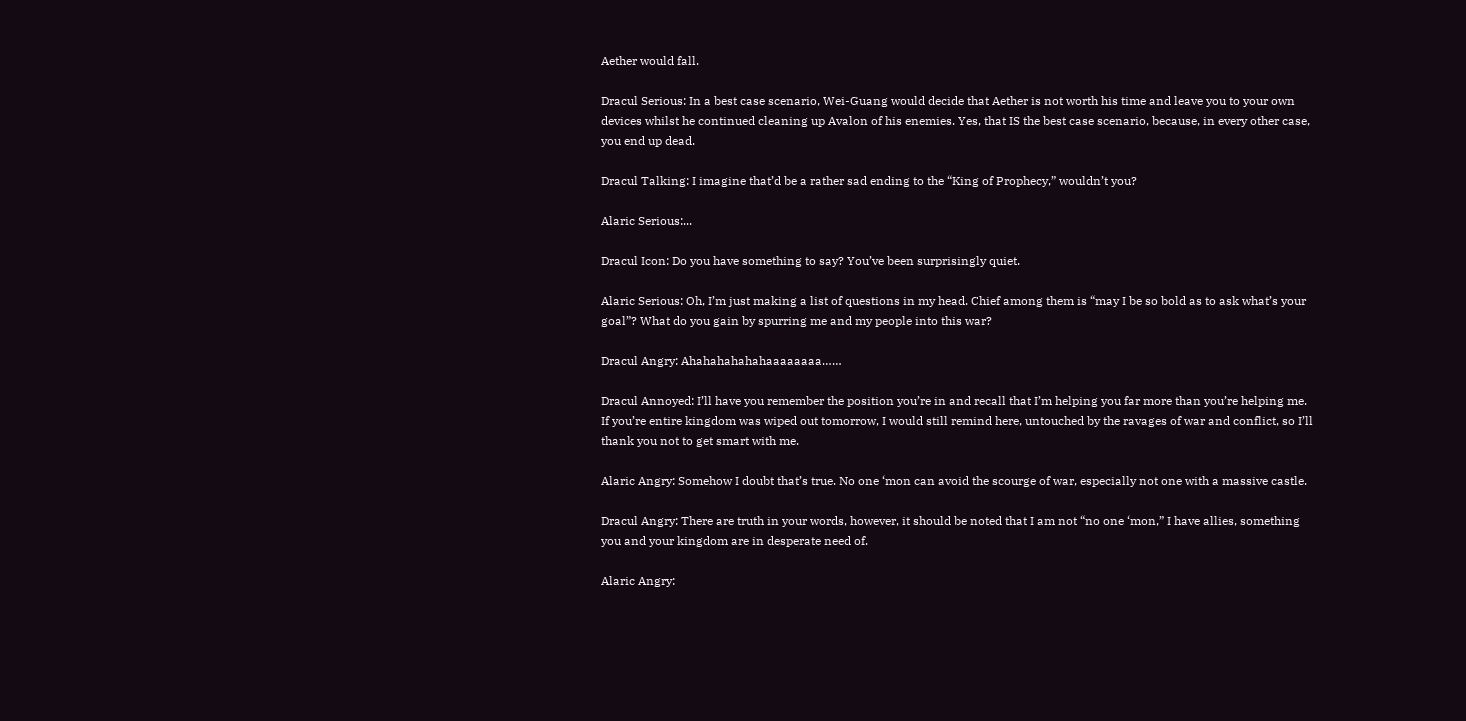Aether would fall.

Dracul Serious: In a best case scenario, Wei-Guang would decide that Aether is not worth his time and leave you to your own devices whilst he continued cleaning up Avalon of his enemies. Yes, that IS the best case scenario, because, in every other case, you end up dead.

Dracul Talking: I imagine that’d be a rather sad ending to the “King of Prophecy,” wouldn’t you?

Alaric Serious:...

Dracul Icon: Do you have something to say? You’ve been surprisingly quiet.

Alaric Serious: Oh, I’m just making a list of questions in my head. Chief among them is “may I be so bold as to ask what’s your goal”? What do you gain by spurring me and my people into this war?

Dracul Angry: Ahahahahahahaaaaaaaa……

Dracul Annoyed: I’ll have you remember the position you’re in and recall that I’m helping you far more than you’re helping me. If you’re entire kingdom was wiped out tomorrow, I would still remind here, untouched by the ravages of war and conflict, so I’ll thank you not to get smart with me.

Alaric Angry: Somehow I doubt that’s true. No one ‘mon can avoid the scourge of war, especially not one with a massive castle.

Dracul Angry: There are truth in your words, however, it should be noted that I am not “no one ‘mon,” I have allies, something you and your kingdom are in desperate need of.

Alaric Angry: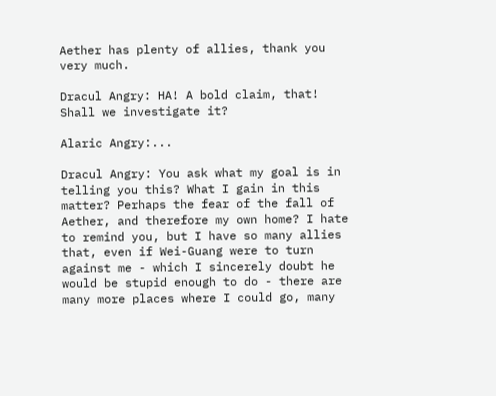Aether has plenty of allies, thank you very much.

Dracul Angry: HA! A bold claim, that! Shall we investigate it?

Alaric Angry:...

Dracul Angry: You ask what my goal is in telling you this? What I gain in this matter? Perhaps the fear of the fall of Aether, and therefore my own home? I hate to remind you, but I have so many allies that, even if Wei-Guang were to turn against me - which I sincerely doubt he would be stupid enough to do - there are many more places where I could go, many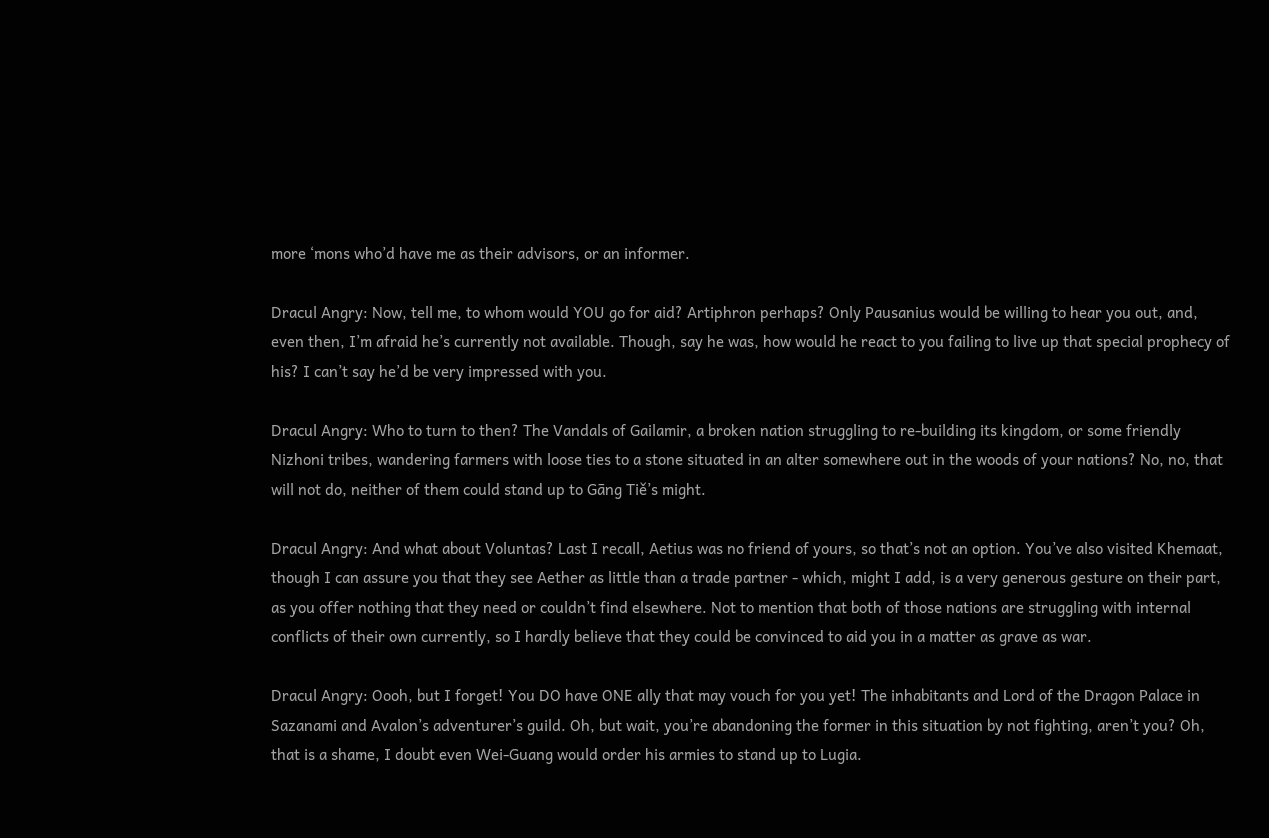more ‘mons who’d have me as their advisors, or an informer.

Dracul Angry: Now, tell me, to whom would YOU go for aid? Artiphron perhaps? Only Pausanius would be willing to hear you out, and, even then, I’m afraid he’s currently not available. Though, say he was, how would he react to you failing to live up that special prophecy of his? I can’t say he’d be very impressed with you.

Dracul Angry: Who to turn to then? The Vandals of Gailamir, a broken nation struggling to re-building its kingdom, or some friendly Nizhoni tribes, wandering farmers with loose ties to a stone situated in an alter somewhere out in the woods of your nations? No, no, that will not do, neither of them could stand up to Gāng Tiě’s might.

Dracul Angry: And what about Voluntas? Last I recall, Aetius was no friend of yours, so that’s not an option. You’ve also visited Khemaat, though I can assure you that they see Aether as little than a trade partner - which, might I add, is a very generous gesture on their part, as you offer nothing that they need or couldn’t find elsewhere. Not to mention that both of those nations are struggling with internal conflicts of their own currently, so I hardly believe that they could be convinced to aid you in a matter as grave as war.

Dracul Angry: Oooh, but I forget! You DO have ONE ally that may vouch for you yet! The inhabitants and Lord of the Dragon Palace in Sazanami and Avalon’s adventurer’s guild. Oh, but wait, you’re abandoning the former in this situation by not fighting, aren’t you? Oh, that is a shame, I doubt even Wei-Guang would order his armies to stand up to Lugia.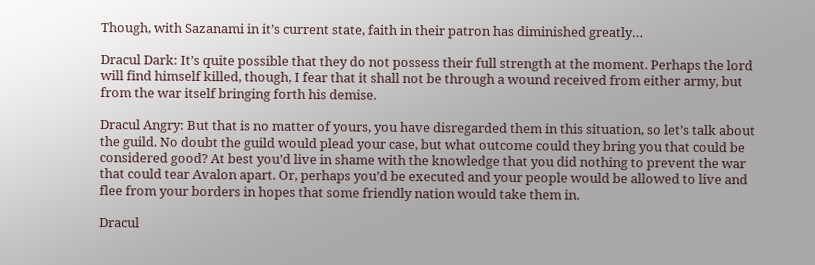Though, with Sazanami in it’s current state, faith in their patron has diminished greatly…

Dracul Dark: It’s quite possible that they do not possess their full strength at the moment. Perhaps the lord will find himself killed, though, I fear that it shall not be through a wound received from either army, but from the war itself bringing forth his demise.

Dracul Angry: But that is no matter of yours, you have disregarded them in this situation, so let’s talk about the guild. No doubt the guild would plead your case, but what outcome could they bring you that could be considered good? At best you’d live in shame with the knowledge that you did nothing to prevent the war that could tear Avalon apart. Or, perhaps you’d be executed and your people would be allowed to live and flee from your borders in hopes that some friendly nation would take them in.

Dracul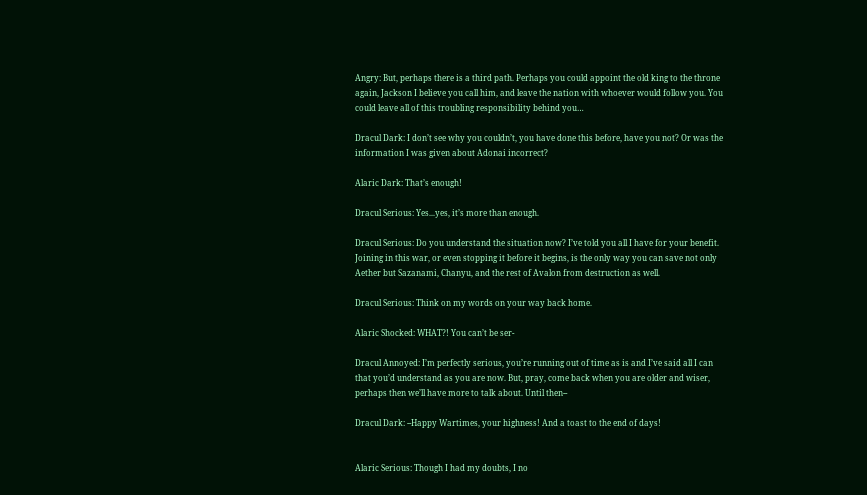Angry: But, perhaps there is a third path. Perhaps you could appoint the old king to the throne again, Jackson I believe you call him, and leave the nation with whoever would follow you. You could leave all of this troubling responsibility behind you…

Dracul Dark: I don’t see why you couldn’t, you have done this before, have you not? Or was the information I was given about Adonai incorrect?

Alaric Dark: That’s enough!

Dracul Serious: Yes...yes, it’s more than enough.

Dracul Serious: Do you understand the situation now? I’ve told you all I have for your benefit. Joining in this war, or even stopping it before it begins, is the only way you can save not only Aether but Sazanami, Chanyu, and the rest of Avalon from destruction as well.

Dracul Serious: Think on my words on your way back home.

Alaric Shocked: WHAT?! You can’t be ser-

Dracul Annoyed: I’m perfectly serious, you’re running out of time as is and I’ve said all I can that you’d understand as you are now. But, pray, come back when you are older and wiser, perhaps then we’ll have more to talk about. Until then--

Dracul Dark: --Happy Wartimes, your highness! And a toast to the end of days!


Alaric Serious: Though I had my doubts, I no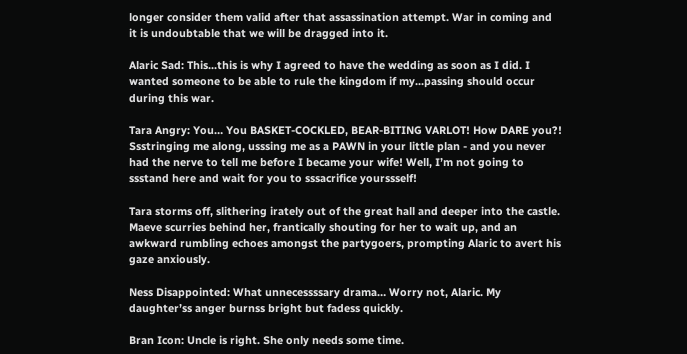longer consider them valid after that assassination attempt. War in coming and it is undoubtable that we will be dragged into it.

Alaric Sad: This...this is why I agreed to have the wedding as soon as I did. I wanted someone to be able to rule the kingdom if my...passing should occur during this war.

Tara Angry: You… You BASKET-COCKLED, BEAR-BITING VARLOT! How DARE you?! Ssstringing me along, usssing me as a PAWN in your little plan - and you never had the nerve to tell me before I became your wife! Well, I’m not going to ssstand here and wait for you to sssacrifice yourssself!

Tara storms off, slithering irately out of the great hall and deeper into the castle. Maeve scurries behind her, frantically shouting for her to wait up, and an awkward rumbling echoes amongst the partygoers, prompting Alaric to avert his gaze anxiously.

Ness Disappointed: What unnecessssary drama… Worry not, Alaric. My daughter’ss anger burnss bright but fadess quickly.

Bran Icon: Uncle is right. She only needs some time.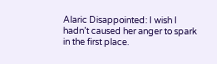Alaric Disappointed: I wish I hadn’t caused her anger to spark in the first place.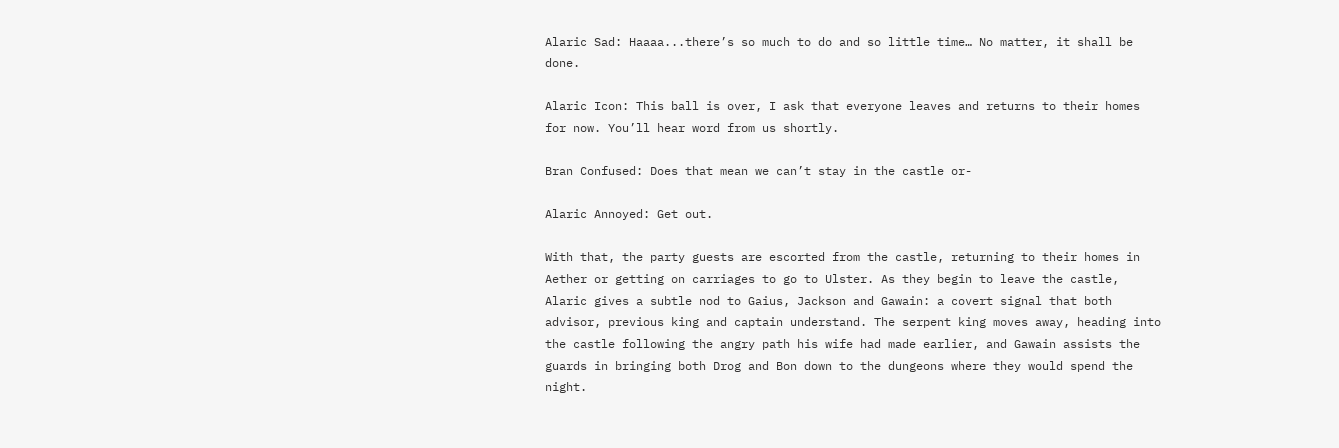Alaric Sad: Haaaa...there’s so much to do and so little time… No matter, it shall be done.

Alaric Icon: This ball is over, I ask that everyone leaves and returns to their homes for now. You’ll hear word from us shortly.

Bran Confused: Does that mean we can’t stay in the castle or-

Alaric Annoyed: Get out.

With that, the party guests are escorted from the castle, returning to their homes in Aether or getting on carriages to go to Ulster. As they begin to leave the castle, Alaric gives a subtle nod to Gaius, Jackson and Gawain: a covert signal that both advisor, previous king and captain understand. The serpent king moves away, heading into the castle following the angry path his wife had made earlier, and Gawain assists the guards in bringing both Drog and Bon down to the dungeons where they would spend the night.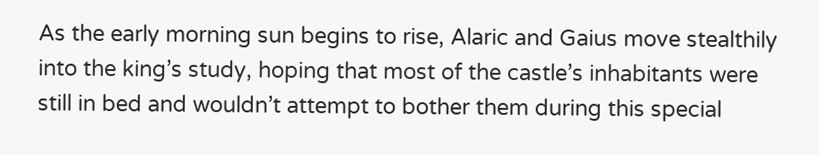As the early morning sun begins to rise, Alaric and Gaius move stealthily into the king’s study, hoping that most of the castle’s inhabitants were still in bed and wouldn’t attempt to bother them during this special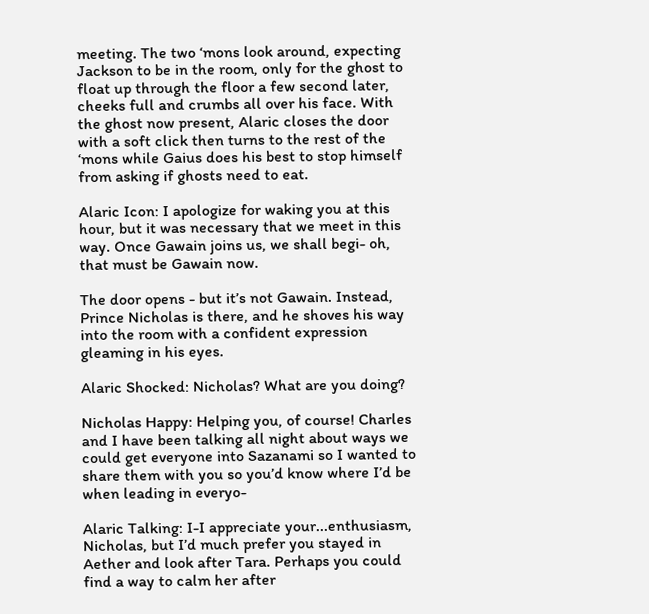meeting. The two ‘mons look around, expecting Jackson to be in the room, only for the ghost to float up through the floor a few second later, cheeks full and crumbs all over his face. With the ghost now present, Alaric closes the door with a soft click then turns to the rest of the ‘mons while Gaius does his best to stop himself from asking if ghosts need to eat.

Alaric Icon: I apologize for waking you at this hour, but it was necessary that we meet in this way. Once Gawain joins us, we shall begi- oh, that must be Gawain now.

The door opens - but it’s not Gawain. Instead, Prince Nicholas is there, and he shoves his way into the room with a confident expression gleaming in his eyes.

Alaric Shocked: Nicholas? What are you doing?

Nicholas Happy: Helping you, of course! Charles and I have been talking all night about ways we could get everyone into Sazanami so I wanted to share them with you so you’d know where I’d be when leading in everyo-

Alaric Talking: I-I appreciate your...enthusiasm, Nicholas, but I’d much prefer you stayed in Aether and look after Tara. Perhaps you could find a way to calm her after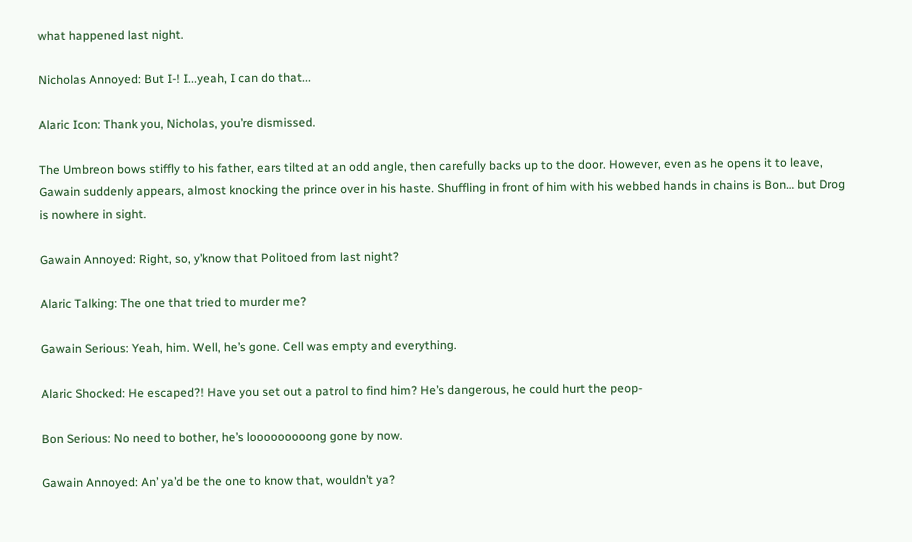what happened last night.

Nicholas Annoyed: But I-! I...yeah, I can do that...

Alaric Icon: Thank you, Nicholas, you’re dismissed.

The Umbreon bows stiffly to his father, ears tilted at an odd angle, then carefully backs up to the door. However, even as he opens it to leave, Gawain suddenly appears, almost knocking the prince over in his haste. Shuffling in front of him with his webbed hands in chains is Bon… but Drog is nowhere in sight.

Gawain Annoyed: Right, so, y’know that Politoed from last night?

Alaric Talking: The one that tried to murder me?

Gawain Serious: Yeah, him. Well, he’s gone. Cell was empty and everything.

Alaric Shocked: He escaped?! Have you set out a patrol to find him? He’s dangerous, he could hurt the peop-

Bon Serious: No need to bother, he’s looooooooong gone by now.

Gawain Annoyed: An’ ya’d be the one to know that, wouldn’t ya?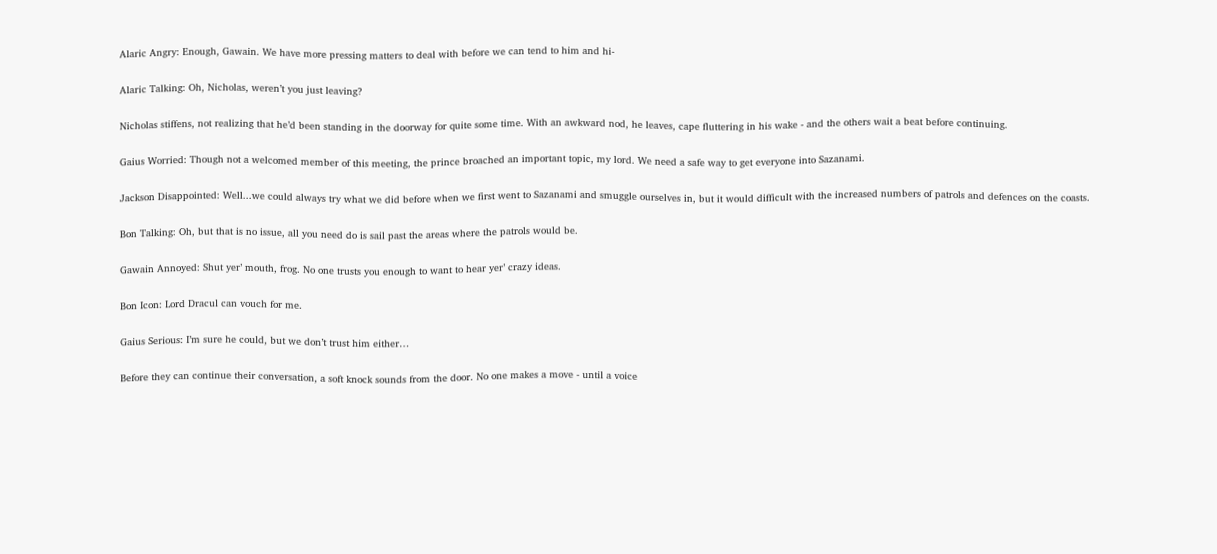Alaric Angry: Enough, Gawain. We have more pressing matters to deal with before we can tend to him and hi-

Alaric Talking: Oh, Nicholas, weren’t you just leaving?

Nicholas stiffens, not realizing that he’d been standing in the doorway for quite some time. With an awkward nod, he leaves, cape fluttering in his wake - and the others wait a beat before continuing.

Gaius Worried: Though not a welcomed member of this meeting, the prince broached an important topic, my lord. We need a safe way to get everyone into Sazanami.

Jackson Disappointed: Well...we could always try what we did before when we first went to Sazanami and smuggle ourselves in, but it would difficult with the increased numbers of patrols and defences on the coasts.

Bon Talking: Oh, but that is no issue, all you need do is sail past the areas where the patrols would be.

Gawain Annoyed: Shut yer’ mouth, frog. No one trusts you enough to want to hear yer’ crazy ideas.

Bon Icon: Lord Dracul can vouch for me.

Gaius Serious: I’m sure he could, but we don’t trust him either…

Before they can continue their conversation, a soft knock sounds from the door. No one makes a move - until a voice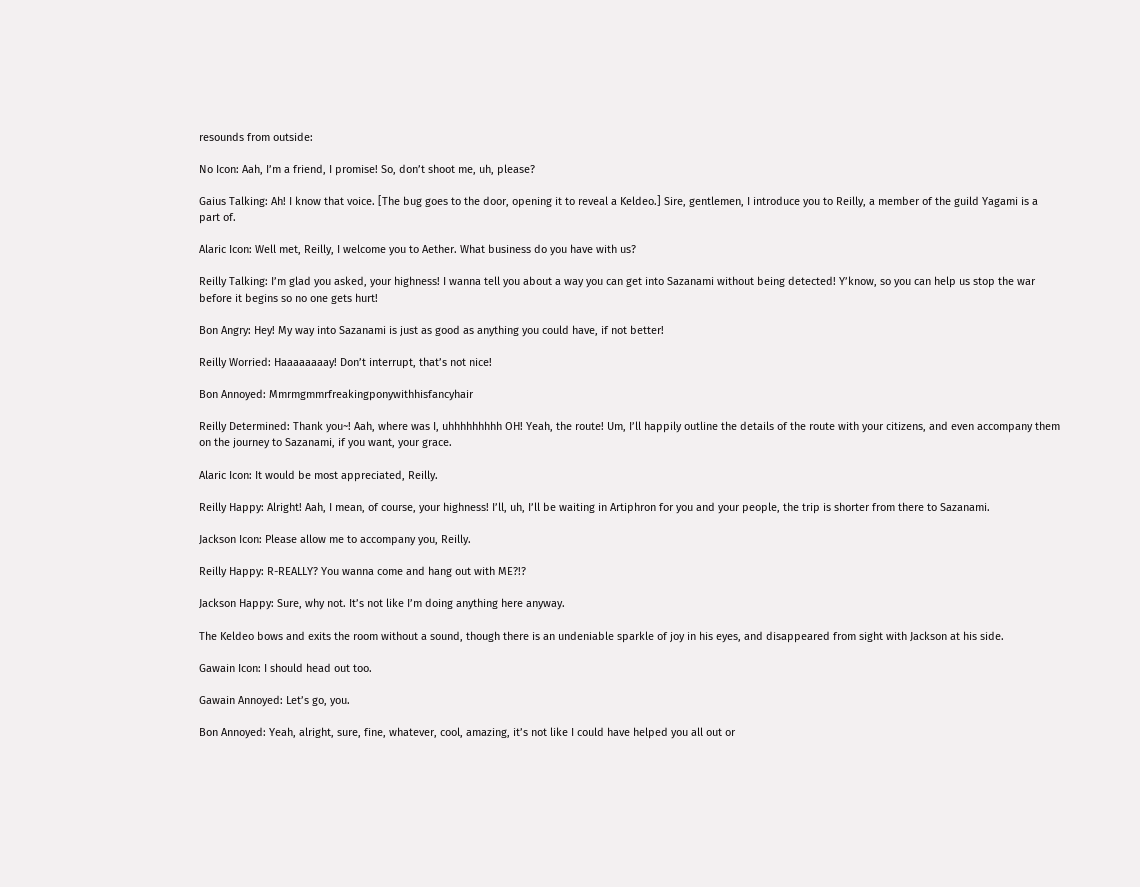resounds from outside:

No Icon: Aah, I’m a friend, I promise! So, don’t shoot me, uh, please?

Gaius Talking: Ah! I know that voice. [The bug goes to the door, opening it to reveal a Keldeo.] Sire, gentlemen, I introduce you to Reilly, a member of the guild Yagami is a part of.

Alaric Icon: Well met, Reilly, I welcome you to Aether. What business do you have with us?

Reilly Talking: I’m glad you asked, your highness! I wanna tell you about a way you can get into Sazanami without being detected! Y’know, so you can help us stop the war before it begins so no one gets hurt!

Bon Angry: Hey! My way into Sazanami is just as good as anything you could have, if not better!

Reilly Worried: Haaaaaaaay! Don’t interrupt, that’s not nice!

Bon Annoyed: Mmrmgmmrfreakingponywithhisfancyhair

Reilly Determined: Thank you~! Aah, where was I, uhhhhhhhhh OH! Yeah, the route! Um, I’ll happily outline the details of the route with your citizens, and even accompany them on the journey to Sazanami, if you want, your grace.

Alaric Icon: It would be most appreciated, Reilly.

Reilly Happy: Alright! Aah, I mean, of course, your highness! I’ll, uh, I’ll be waiting in Artiphron for you and your people, the trip is shorter from there to Sazanami.

Jackson Icon: Please allow me to accompany you, Reilly.

Reilly Happy: R-REALLY? You wanna come and hang out with ME?!?

Jackson Happy: Sure, why not. It’s not like I’m doing anything here anyway.

The Keldeo bows and exits the room without a sound, though there is an undeniable sparkle of joy in his eyes, and disappeared from sight with Jackson at his side.

Gawain Icon: I should head out too.

Gawain Annoyed: Let’s go, you.

Bon Annoyed: Yeah, alright, sure, fine, whatever, cool, amazing, it’s not like I could have helped you all out or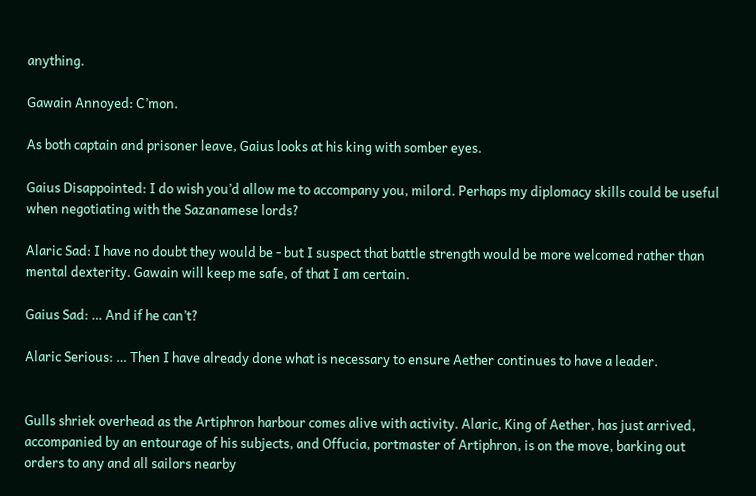anything.

Gawain Annoyed: C’mon.

As both captain and prisoner leave, Gaius looks at his king with somber eyes.

Gaius Disappointed: I do wish you’d allow me to accompany you, milord. Perhaps my diplomacy skills could be useful when negotiating with the Sazanamese lords?

Alaric Sad: I have no doubt they would be - but I suspect that battle strength would be more welcomed rather than mental dexterity. Gawain will keep me safe, of that I am certain.

Gaius Sad: … And if he can’t?

Alaric Serious: … Then I have already done what is necessary to ensure Aether continues to have a leader.


Gulls shriek overhead as the Artiphron harbour comes alive with activity. Alaric, King of Aether, has just arrived, accompanied by an entourage of his subjects, and Offucia, portmaster of Artiphron, is on the move, barking out orders to any and all sailors nearby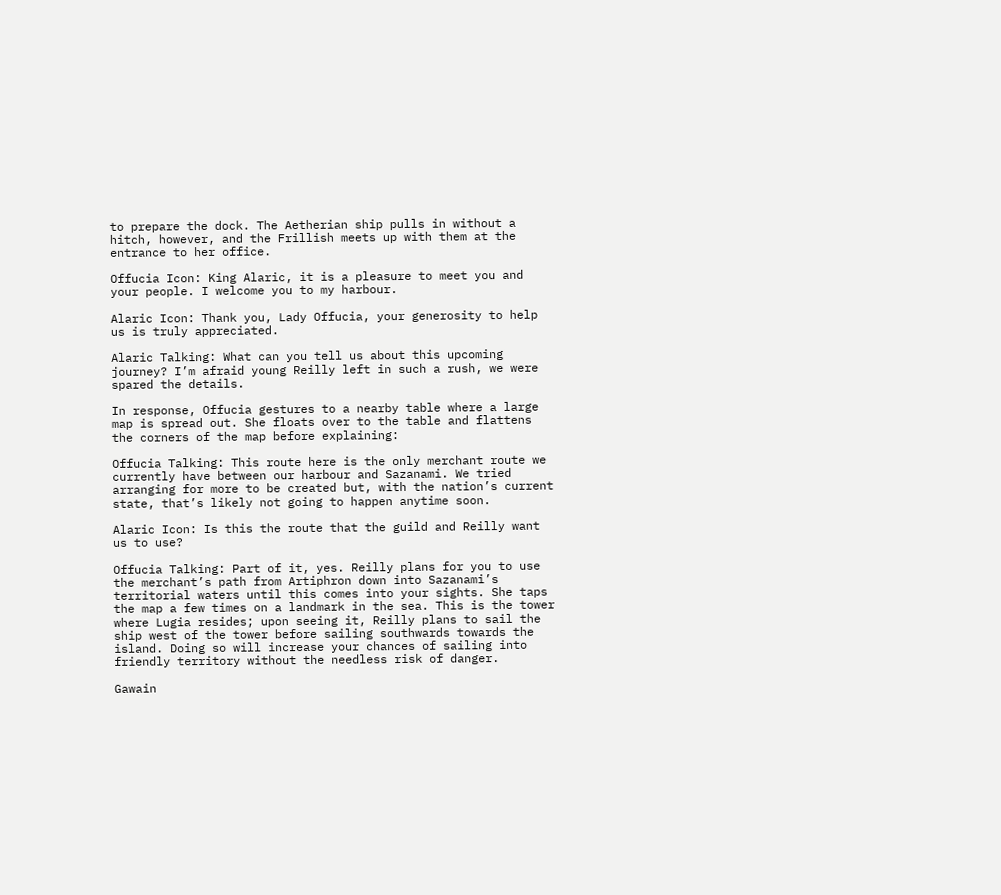to prepare the dock. The Aetherian ship pulls in without a hitch, however, and the Frillish meets up with them at the entrance to her office.

Offucia Icon: King Alaric, it is a pleasure to meet you and your people. I welcome you to my harbour.

Alaric Icon: Thank you, Lady Offucia, your generosity to help us is truly appreciated.

Alaric Talking: What can you tell us about this upcoming journey? I’m afraid young Reilly left in such a rush, we were spared the details.

In response, Offucia gestures to a nearby table where a large map is spread out. She floats over to the table and flattens the corners of the map before explaining:

Offucia Talking: This route here is the only merchant route we currently have between our harbour and Sazanami. We tried arranging for more to be created but, with the nation’s current state, that’s likely not going to happen anytime soon.

Alaric Icon: Is this the route that the guild and Reilly want us to use?

Offucia Talking: Part of it, yes. Reilly plans for you to use the merchant’s path from Artiphron down into Sazanami’s territorial waters until this comes into your sights. She taps the map a few times on a landmark in the sea. This is the tower where Lugia resides; upon seeing it, Reilly plans to sail the ship west of the tower before sailing southwards towards the island. Doing so will increase your chances of sailing into friendly territory without the needless risk of danger.

Gawain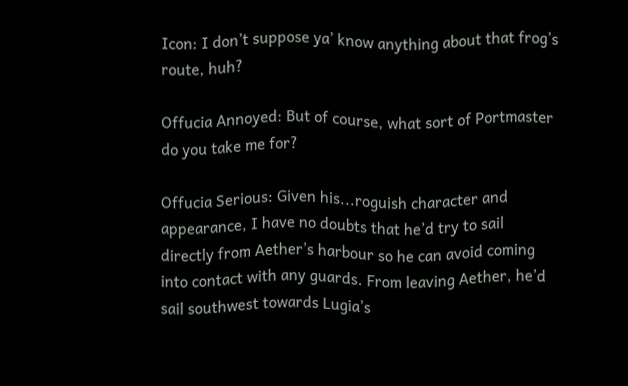Icon: I don’t suppose ya’ know anything about that frog’s route, huh?

Offucia Annoyed: But of course, what sort of Portmaster do you take me for?

Offucia Serious: Given his...roguish character and appearance, I have no doubts that he’d try to sail directly from Aether’s harbour so he can avoid coming into contact with any guards. From leaving Aether, he’d sail southwest towards Lugia’s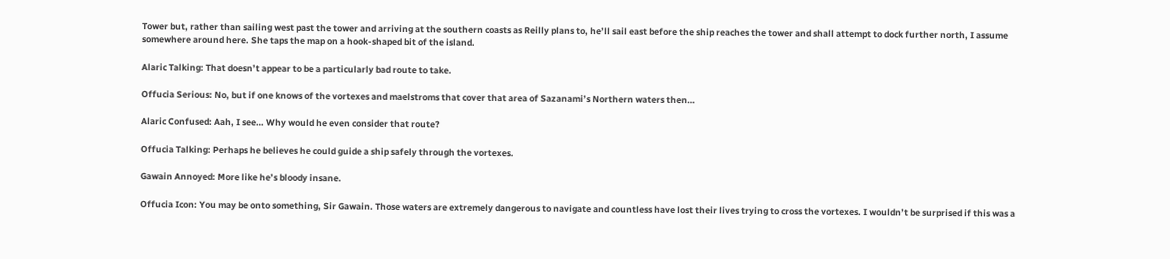Tower but, rather than sailing west past the tower and arriving at the southern coasts as Reilly plans to, he’ll sail east before the ship reaches the tower and shall attempt to dock further north, I assume somewhere around here. She taps the map on a hook-shaped bit of the island.

Alaric Talking: That doesn’t appear to be a particularly bad route to take.

Offucia Serious: No, but if one knows of the vortexes and maelstroms that cover that area of Sazanami’s Northern waters then…

Alaric Confused: Aah, I see… Why would he even consider that route?

Offucia Talking: Perhaps he believes he could guide a ship safely through the vortexes.

Gawain Annoyed: More like he’s bloody insane.

Offucia Icon: You may be onto something, Sir Gawain. Those waters are extremely dangerous to navigate and countless have lost their lives trying to cross the vortexes. I wouldn’t be surprised if this was a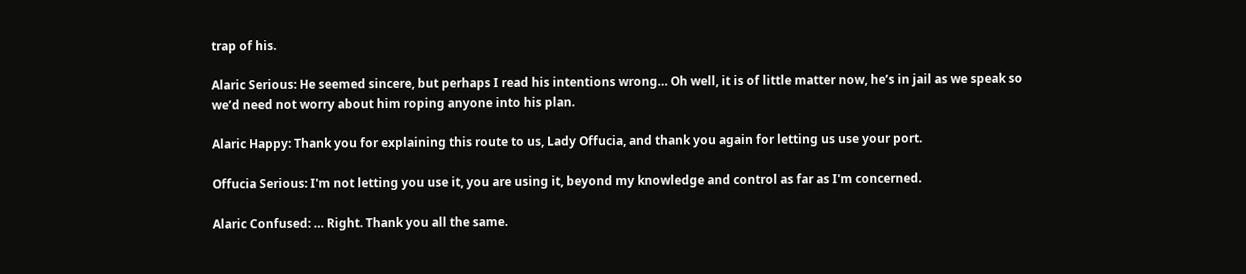trap of his.

Alaric Serious: He seemed sincere, but perhaps I read his intentions wrong… Oh well, it is of little matter now, he’s in jail as we speak so we’d need not worry about him roping anyone into his plan.

Alaric Happy: Thank you for explaining this route to us, Lady Offucia, and thank you again for letting us use your port.

Offucia Serious: I'm not letting you use it, you are using it, beyond my knowledge and control as far as I'm concerned.

Alaric Confused: … Right. Thank you all the same.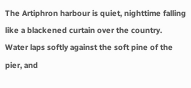The Artiphron harbour is quiet, nighttime falling like a blackened curtain over the country. Water laps softly against the soft pine of the pier, and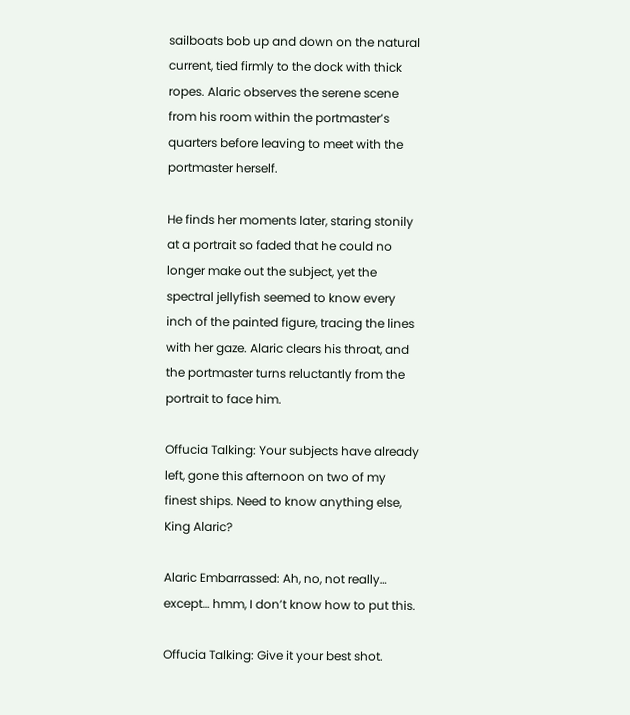sailboats bob up and down on the natural current, tied firmly to the dock with thick ropes. Alaric observes the serene scene from his room within the portmaster’s quarters before leaving to meet with the portmaster herself.

He finds her moments later, staring stonily at a portrait so faded that he could no longer make out the subject, yet the spectral jellyfish seemed to know every inch of the painted figure, tracing the lines with her gaze. Alaric clears his throat, and the portmaster turns reluctantly from the portrait to face him.

Offucia Talking: Your subjects have already left, gone this afternoon on two of my finest ships. Need to know anything else, King Alaric?

Alaric Embarrassed: Ah, no, not really… except… hmm, I don’t know how to put this.

Offucia Talking: Give it your best shot.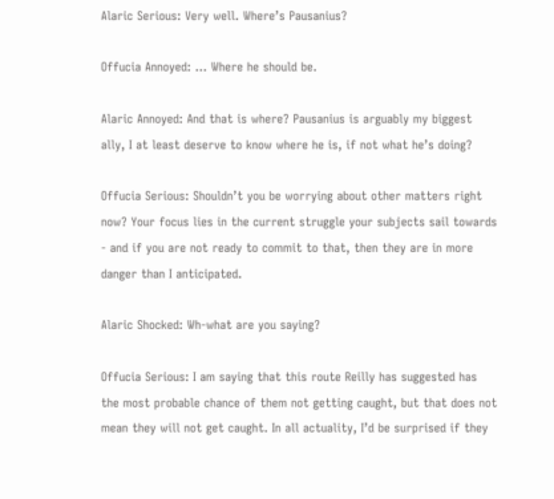Alaric Serious: Very well. Where’s Pausanius?

Offucia Annoyed: … Where he should be.

Alaric Annoyed: And that is where? Pausanius is arguably my biggest ally, I at least deserve to know where he is, if not what he’s doing?

Offucia Serious: Shouldn’t you be worrying about other matters right now? Your focus lies in the current struggle your subjects sail towards - and if you are not ready to commit to that, then they are in more danger than I anticipated.

Alaric Shocked: Wh-what are you saying?

Offucia Serious: I am saying that this route Reilly has suggested has the most probable chance of them not getting caught, but that does not mean they will not get caught. In all actuality, I’d be surprised if they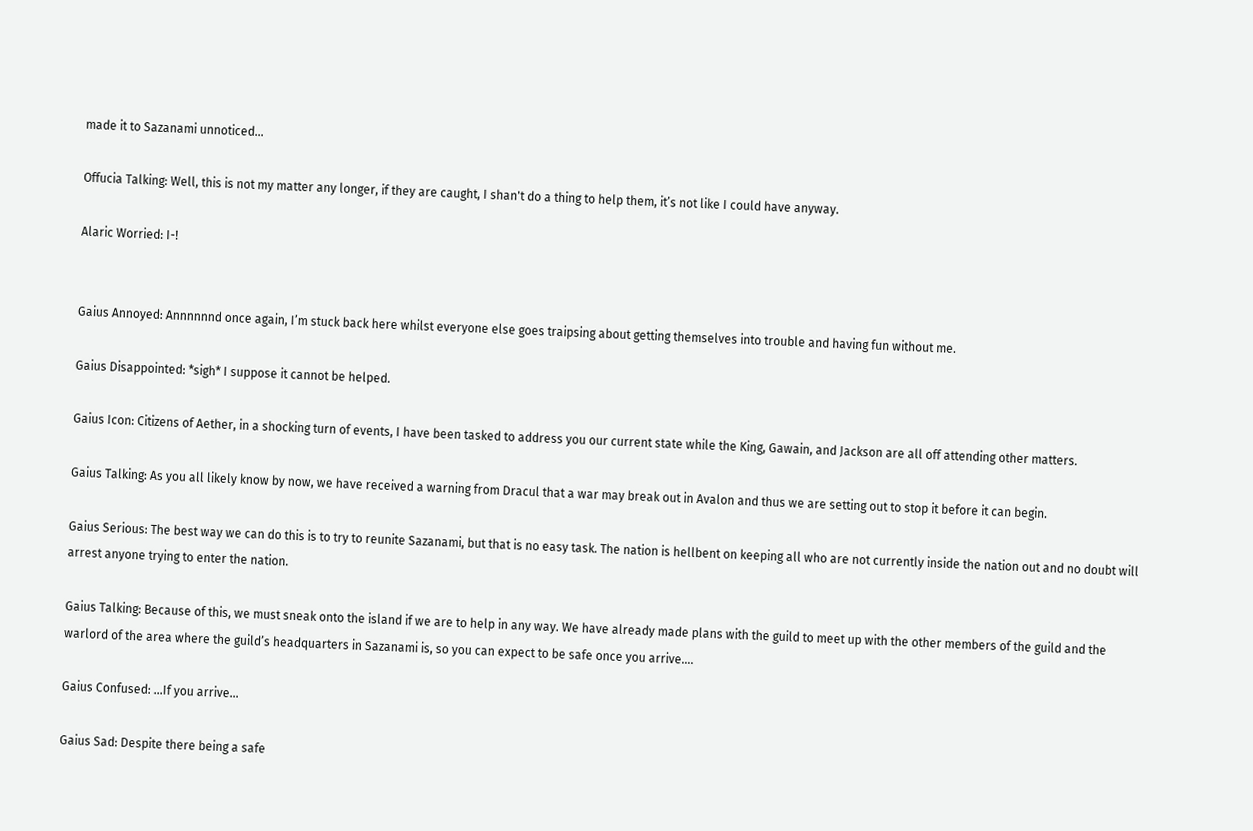made it to Sazanami unnoticed…

Offucia Talking: Well, this is not my matter any longer, if they are caught, I shan't do a thing to help them, it’s not like I could have anyway.

Alaric Worried: I-!


Gaius Annoyed: Annnnnnd once again, I’m stuck back here whilst everyone else goes traipsing about getting themselves into trouble and having fun without me.

Gaius Disappointed: *sigh* I suppose it cannot be helped.

Gaius Icon: Citizens of Aether, in a shocking turn of events, I have been tasked to address you our current state while the King, Gawain, and Jackson are all off attending other matters.

Gaius Talking: As you all likely know by now, we have received a warning from Dracul that a war may break out in Avalon and thus we are setting out to stop it before it can begin.

Gaius Serious: The best way we can do this is to try to reunite Sazanami, but that is no easy task. The nation is hellbent on keeping all who are not currently inside the nation out and no doubt will arrest anyone trying to enter the nation.

Gaius Talking: Because of this, we must sneak onto the island if we are to help in any way. We have already made plans with the guild to meet up with the other members of the guild and the warlord of the area where the guild’s headquarters in Sazanami is, so you can expect to be safe once you arrive….

Gaius Confused: ...If you arrive…

Gaius Sad: Despite there being a safe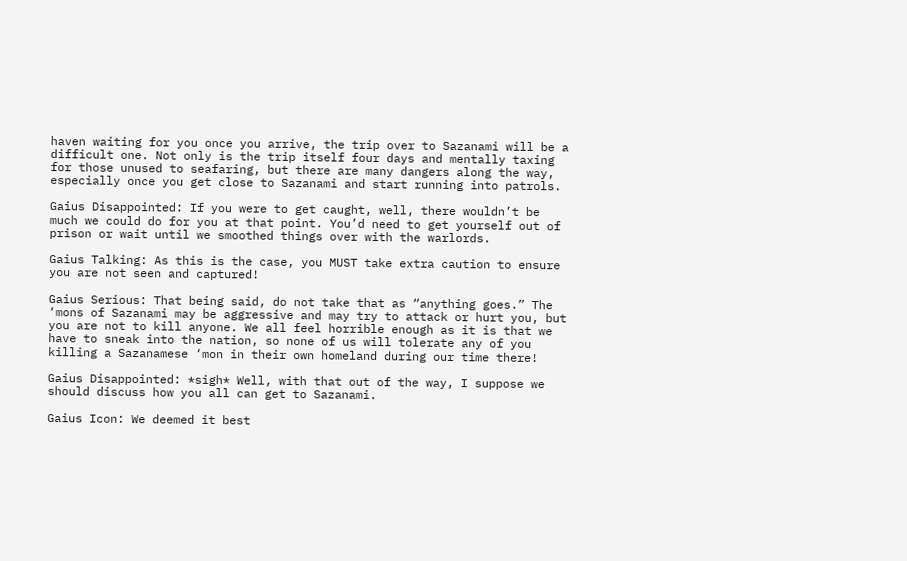haven waiting for you once you arrive, the trip over to Sazanami will be a difficult one. Not only is the trip itself four days and mentally taxing for those unused to seafaring, but there are many dangers along the way, especially once you get close to Sazanami and start running into patrols.

Gaius Disappointed: If you were to get caught, well, there wouldn’t be much we could do for you at that point. You’d need to get yourself out of prison or wait until we smoothed things over with the warlords.

Gaius Talking: As this is the case, you MUST take extra caution to ensure you are not seen and captured!

Gaius Serious: That being said, do not take that as “anything goes.” The ‘mons of Sazanami may be aggressive and may try to attack or hurt you, but you are not to kill anyone. We all feel horrible enough as it is that we have to sneak into the nation, so none of us will tolerate any of you killing a Sazanamese ‘mon in their own homeland during our time there!

Gaius Disappointed: *sigh* Well, with that out of the way, I suppose we should discuss how you all can get to Sazanami.

Gaius Icon: We deemed it best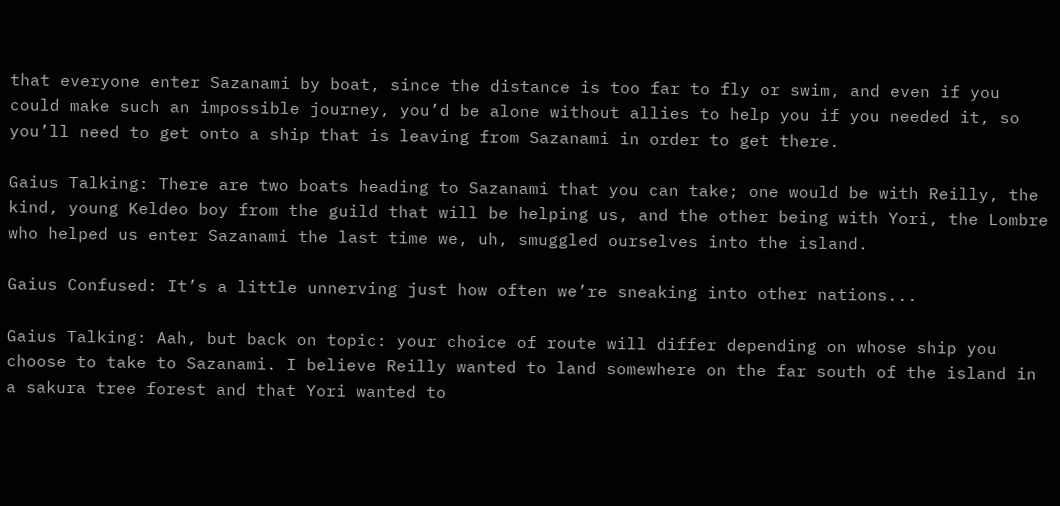that everyone enter Sazanami by boat, since the distance is too far to fly or swim, and even if you could make such an impossible journey, you’d be alone without allies to help you if you needed it, so you’ll need to get onto a ship that is leaving from Sazanami in order to get there.

Gaius Talking: There are two boats heading to Sazanami that you can take; one would be with Reilly, the kind, young Keldeo boy from the guild that will be helping us, and the other being with Yori, the Lombre who helped us enter Sazanami the last time we, uh, smuggled ourselves into the island.

Gaius Confused: It’s a little unnerving just how often we’re sneaking into other nations...

Gaius Talking: Aah, but back on topic: your choice of route will differ depending on whose ship you choose to take to Sazanami. I believe Reilly wanted to land somewhere on the far south of the island in a sakura tree forest and that Yori wanted to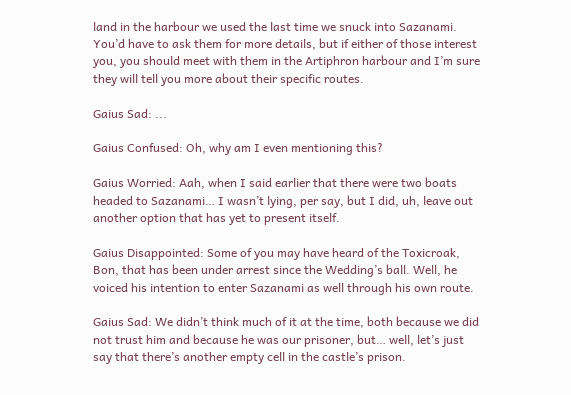land in the harbour we used the last time we snuck into Sazanami. You’d have to ask them for more details, but if either of those interest you, you should meet with them in the Artiphron harbour and I’m sure they will tell you more about their specific routes.

Gaius Sad: ...

Gaius Confused: Oh, why am I even mentioning this?

Gaius Worried: Aah, when I said earlier that there were two boats headed to Sazanami… I wasn’t lying, per say, but I did, uh, leave out another option that has yet to present itself.

Gaius Disappointed: Some of you may have heard of the Toxicroak, Bon, that has been under arrest since the Wedding’s ball. Well, he voiced his intention to enter Sazanami as well through his own route.

Gaius Sad: We didn’t think much of it at the time, both because we did not trust him and because he was our prisoner, but… well, let’s just say that there’s another empty cell in the castle’s prison.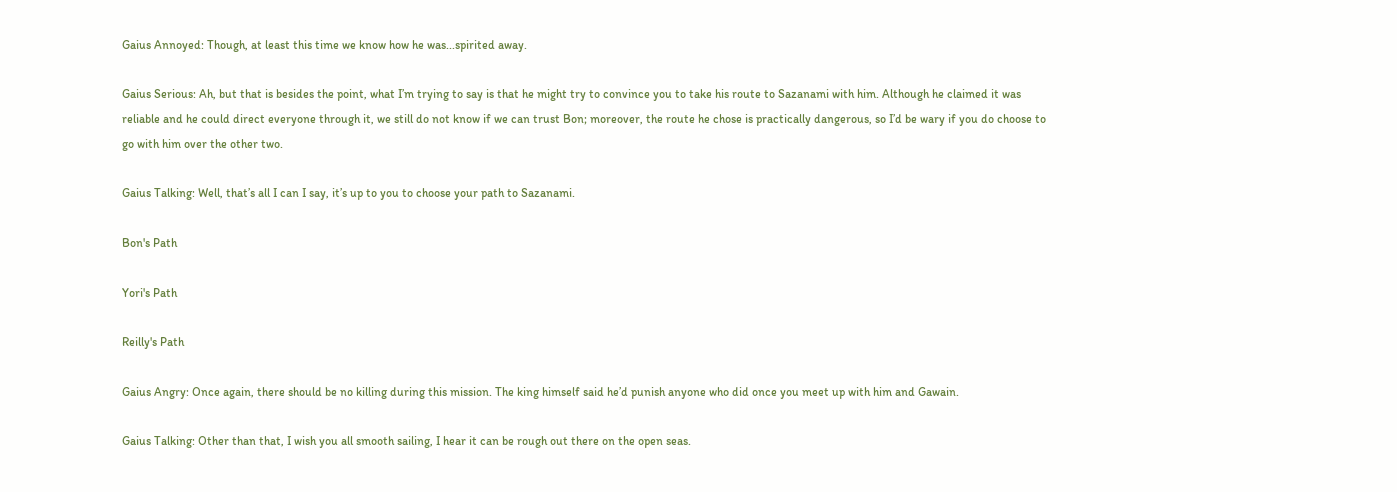Gaius Annoyed: Though, at least this time we know how he was...spirited away.

Gaius Serious: Ah, but that is besides the point, what I’m trying to say is that he might try to convince you to take his route to Sazanami with him. Although he claimed it was reliable and he could direct everyone through it, we still do not know if we can trust Bon; moreover, the route he chose is practically dangerous, so I’d be wary if you do choose to go with him over the other two.

Gaius Talking: Well, that’s all I can I say, it’s up to you to choose your path to Sazanami.

Bon's Path

Yori's Path

Reilly's Path

Gaius Angry: Once again, there should be no killing during this mission. The king himself said he’d punish anyone who did once you meet up with him and Gawain.

Gaius Talking: Other than that, I wish you all smooth sailing, I hear it can be rough out there on the open seas.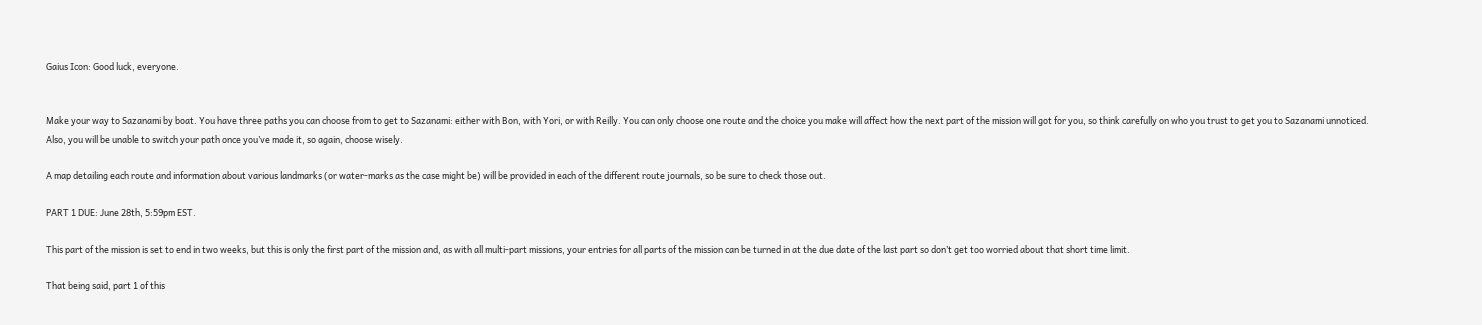Gaius Icon: Good luck, everyone.


Make your way to Sazanami by boat. You have three paths you can choose from to get to Sazanami: either with Bon, with Yori, or with Reilly. You can only choose one route and the choice you make will affect how the next part of the mission will got for you, so think carefully on who you trust to get you to Sazanami unnoticed. Also, you will be unable to switch your path once you’ve made it, so again, choose wisely.

A map detailing each route and information about various landmarks (or water-marks as the case might be) will be provided in each of the different route journals, so be sure to check those out.

PART 1 DUE: June 28th, 5:59pm EST.

This part of the mission is set to end in two weeks, but this is only the first part of the mission and, as with all multi-part missions, your entries for all parts of the mission can be turned in at the due date of the last part so don’t get too worried about that short time limit.

That being said, part 1 of this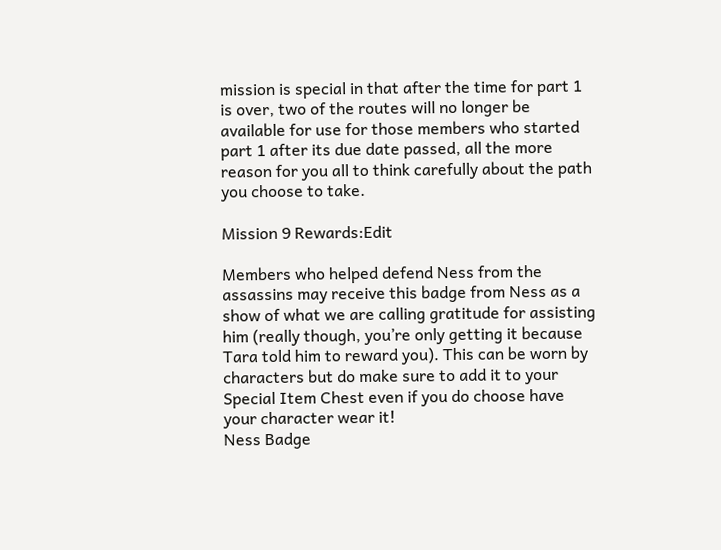mission is special in that after the time for part 1 is over, two of the routes will no longer be available for use for those members who started part 1 after its due date passed, all the more reason for you all to think carefully about the path you choose to take.

Mission 9 Rewards:Edit

Members who helped defend Ness from the assassins may receive this badge from Ness as a show of what we are calling gratitude for assisting him (really though, you’re only getting it because Tara told him to reward you). This can be worn by characters but do make sure to add it to your Special Item Chest even if you do choose have your character wear it!
Ness Badge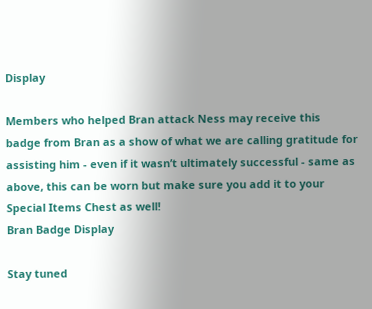Display

Members who helped Bran attack Ness may receive this badge from Bran as a show of what we are calling gratitude for assisting him - even if it wasn’t ultimately successful - same as above, this can be worn but make sure you add it to your Special Items Chest as well!
Bran Badge Display

Stay tuned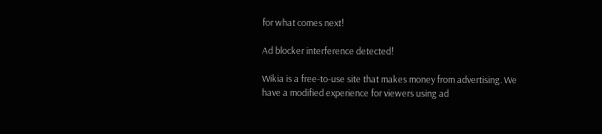for what comes next!

Ad blocker interference detected!

Wikia is a free-to-use site that makes money from advertising. We have a modified experience for viewers using ad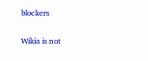blockers

Wikia is not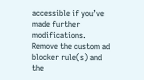accessible if you’ve made further modifications. Remove the custom ad blocker rule(s) and the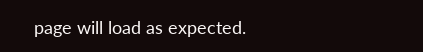page will load as expected.